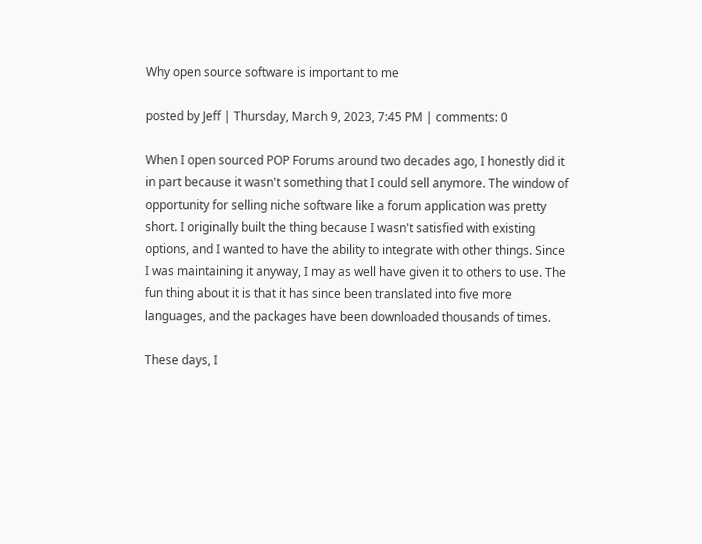Why open source software is important to me

posted by Jeff | Thursday, March 9, 2023, 7:45 PM | comments: 0

When I open sourced POP Forums around two decades ago, I honestly did it in part because it wasn't something that I could sell anymore. The window of opportunity for selling niche software like a forum application was pretty short. I originally built the thing because I wasn't satisfied with existing options, and I wanted to have the ability to integrate with other things. Since I was maintaining it anyway, I may as well have given it to others to use. The fun thing about it is that it has since been translated into five more languages, and the packages have been downloaded thousands of times.

These days, I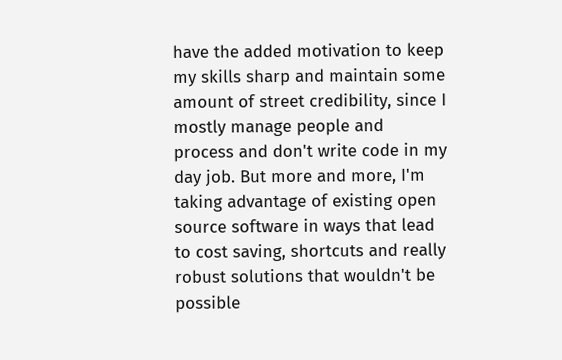have the added motivation to keep my skills sharp and maintain some amount of street credibility, since I mostly manage people and process and don't write code in my day job. But more and more, I'm taking advantage of existing open source software in ways that lead to cost saving, shortcuts and really robust solutions that wouldn't be possible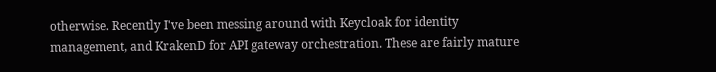otherwise. Recently I've been messing around with Keycloak for identity management, and KrakenD for API gateway orchestration. These are fairly mature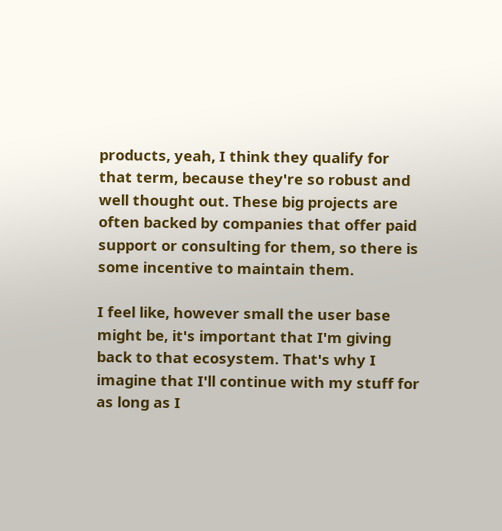products, yeah, I think they qualify for that term, because they're so robust and well thought out. These big projects are often backed by companies that offer paid support or consulting for them, so there is some incentive to maintain them.

I feel like, however small the user base might be, it's important that I'm giving back to that ecosystem. That's why I imagine that I'll continue with my stuff for as long as I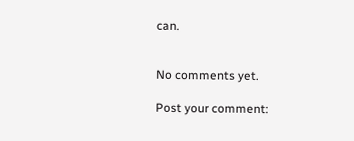can.


No comments yet.

Post your comment: